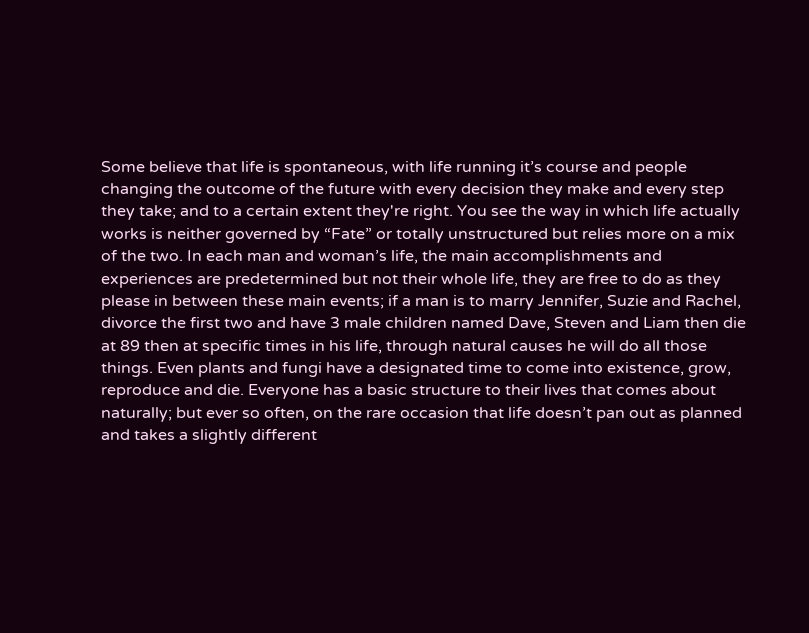Some believe that life is spontaneous, with life running it’s course and people changing the outcome of the future with every decision they make and every step they take; and to a certain extent they're right. You see the way in which life actually works is neither governed by “Fate” or totally unstructured but relies more on a mix of the two. In each man and woman’s life, the main accomplishments and experiences are predetermined but not their whole life, they are free to do as they please in between these main events; if a man is to marry Jennifer, Suzie and Rachel, divorce the first two and have 3 male children named Dave, Steven and Liam then die at 89 then at specific times in his life, through natural causes he will do all those things. Even plants and fungi have a designated time to come into existence, grow, reproduce and die. Everyone has a basic structure to their lives that comes about naturally; but ever so often, on the rare occasion that life doesn’t pan out as planned and takes a slightly different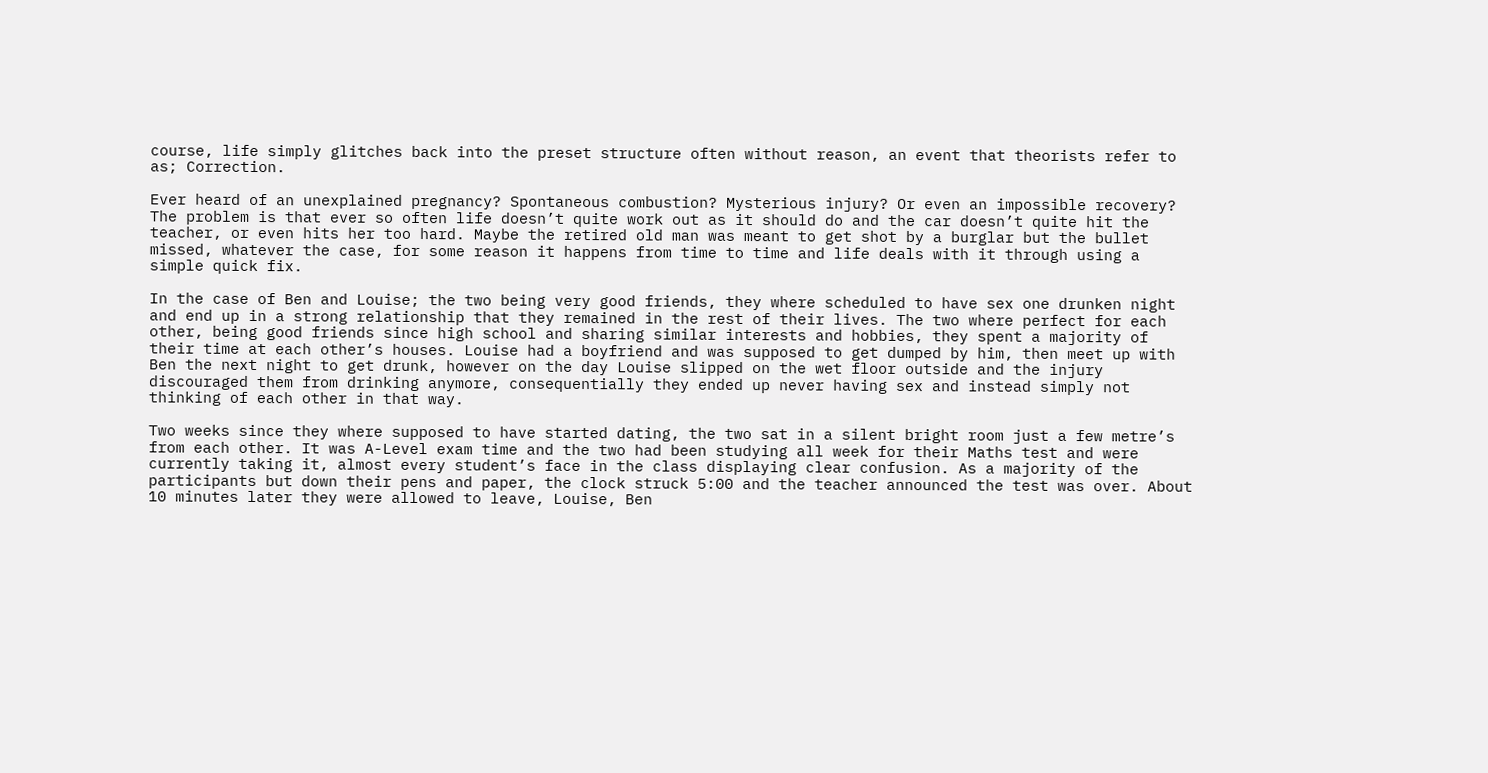course, life simply glitches back into the preset structure often without reason, an event that theorists refer to as; Correction.

Ever heard of an unexplained pregnancy? Spontaneous combustion? Mysterious injury? Or even an impossible recovery? The problem is that ever so often life doesn’t quite work out as it should do and the car doesn’t quite hit the teacher, or even hits her too hard. Maybe the retired old man was meant to get shot by a burglar but the bullet missed, whatever the case, for some reason it happens from time to time and life deals with it through using a simple quick fix.

In the case of Ben and Louise; the two being very good friends, they where scheduled to have sex one drunken night and end up in a strong relationship that they remained in the rest of their lives. The two where perfect for each other, being good friends since high school and sharing similar interests and hobbies, they spent a majority of their time at each other’s houses. Louise had a boyfriend and was supposed to get dumped by him, then meet up with Ben the next night to get drunk, however on the day Louise slipped on the wet floor outside and the injury discouraged them from drinking anymore, consequentially they ended up never having sex and instead simply not thinking of each other in that way.

Two weeks since they where supposed to have started dating, the two sat in a silent bright room just a few metre’s from each other. It was A-Level exam time and the two had been studying all week for their Maths test and were currently taking it, almost every student’s face in the class displaying clear confusion. As a majority of the participants but down their pens and paper, the clock struck 5:00 and the teacher announced the test was over. About 10 minutes later they were allowed to leave, Louise, Ben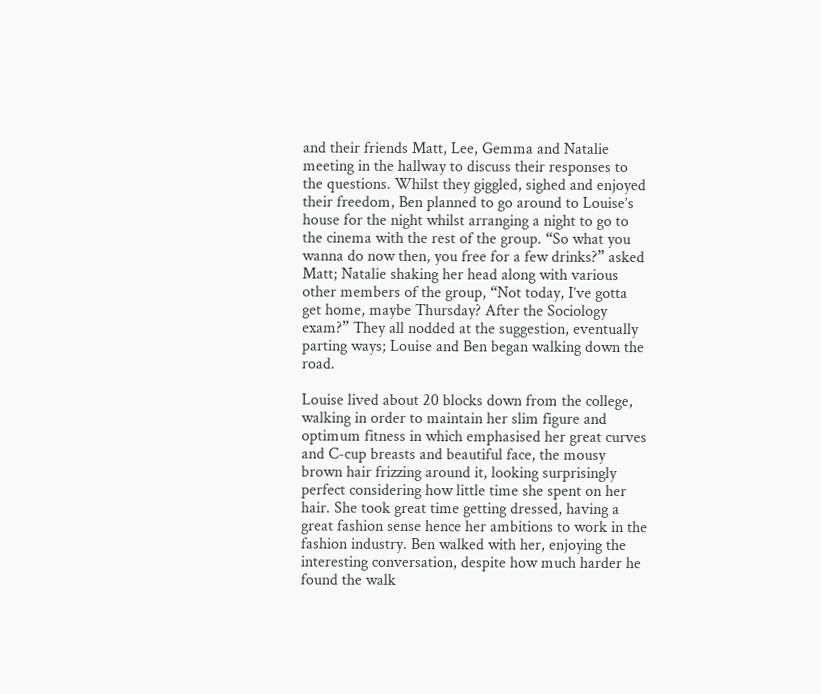and their friends Matt, Lee, Gemma and Natalie meeting in the hallway to discuss their responses to the questions. Whilst they giggled, sighed and enjoyed their freedom, Ben planned to go around to Louise’s house for the night whilst arranging a night to go to the cinema with the rest of the group. “So what you wanna do now then, you free for a few drinks?” asked Matt; Natalie shaking her head along with various other members of the group, “Not today, I’ve gotta get home, maybe Thursday? After the Sociology exam?” They all nodded at the suggestion, eventually parting ways; Louise and Ben began walking down the road.

Louise lived about 20 blocks down from the college, walking in order to maintain her slim figure and optimum fitness in which emphasised her great curves and C-cup breasts and beautiful face, the mousy brown hair frizzing around it, looking surprisingly perfect considering how little time she spent on her hair. She took great time getting dressed, having a great fashion sense hence her ambitions to work in the fashion industry. Ben walked with her, enjoying the interesting conversation, despite how much harder he found the walk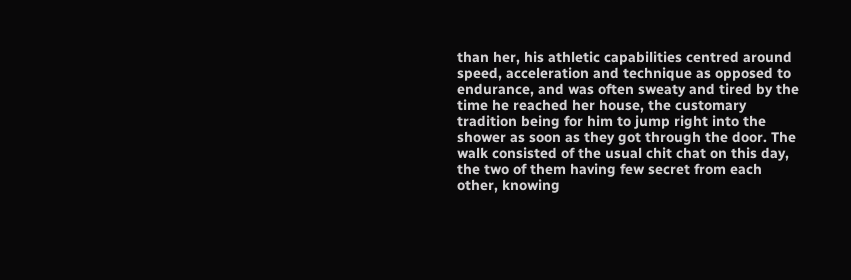than her, his athletic capabilities centred around speed, acceleration and technique as opposed to endurance, and was often sweaty and tired by the time he reached her house, the customary tradition being for him to jump right into the shower as soon as they got through the door. The walk consisted of the usual chit chat on this day, the two of them having few secret from each other, knowing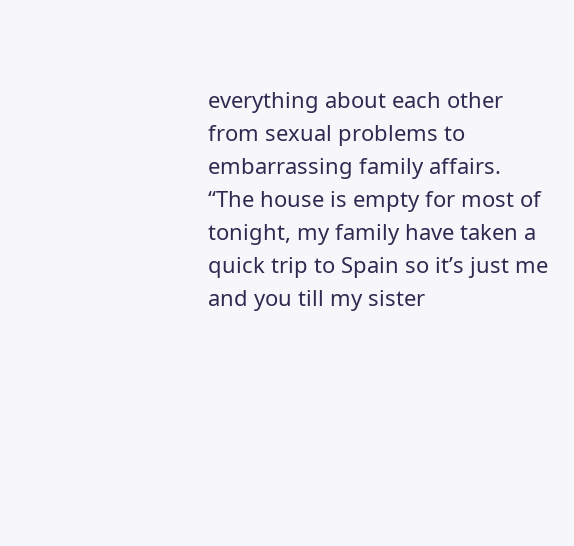everything about each other from sexual problems to embarrassing family affairs. “The house is empty for most of tonight, my family have taken a quick trip to Spain so it’s just me and you till my sister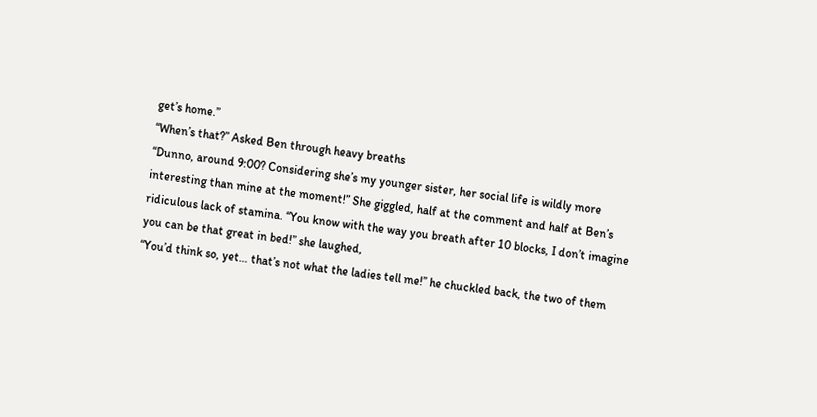get’s home.”
“When’s that?” Asked Ben through heavy breaths
“Dunno, around 9:00? Considering she’s my younger sister, her social life is wildly more interesting than mine at the moment!” She giggled, half at the comment and half at Ben’s ridiculous lack of stamina. “You know with the way you breath after 10 blocks, I don’t imagine you can be that great in bed!” she laughed,
“You’d think so, yet… that’s not what the ladies tell me!” he chuckled back, the two of them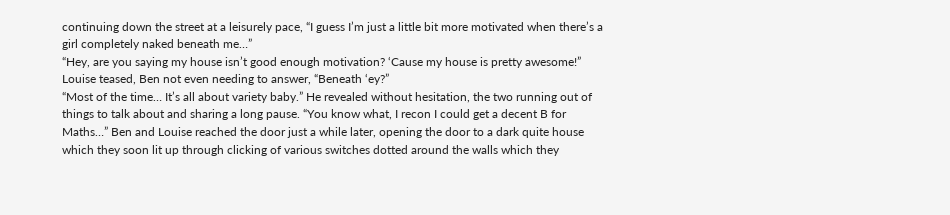continuing down the street at a leisurely pace, “I guess I’m just a little bit more motivated when there’s a girl completely naked beneath me…”
“Hey, are you saying my house isn’t good enough motivation? ‘Cause my house is pretty awesome!” Louise teased, Ben not even needing to answer, “Beneath ‘ey?”
“Most of the time… It’s all about variety baby.” He revealed without hesitation, the two running out of things to talk about and sharing a long pause. “You know what, I recon I could get a decent B for Maths…” Ben and Louise reached the door just a while later, opening the door to a dark quite house which they soon lit up through clicking of various switches dotted around the walls which they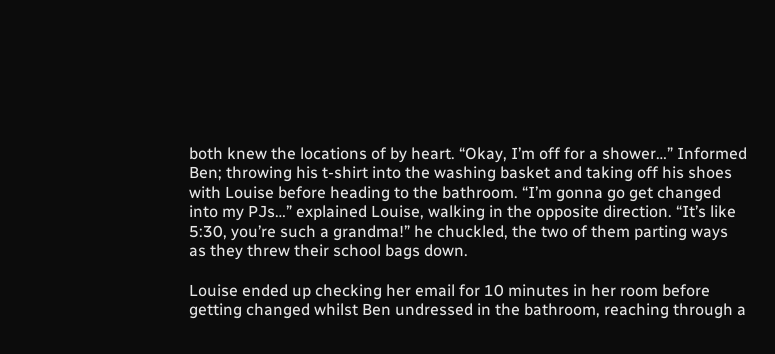both knew the locations of by heart. “Okay, I’m off for a shower…” Informed Ben; throwing his t-shirt into the washing basket and taking off his shoes with Louise before heading to the bathroom. “I’m gonna go get changed into my PJs…” explained Louise, walking in the opposite direction. “It’s like 5:30, you’re such a grandma!” he chuckled, the two of them parting ways as they threw their school bags down.

Louise ended up checking her email for 10 minutes in her room before getting changed whilst Ben undressed in the bathroom, reaching through a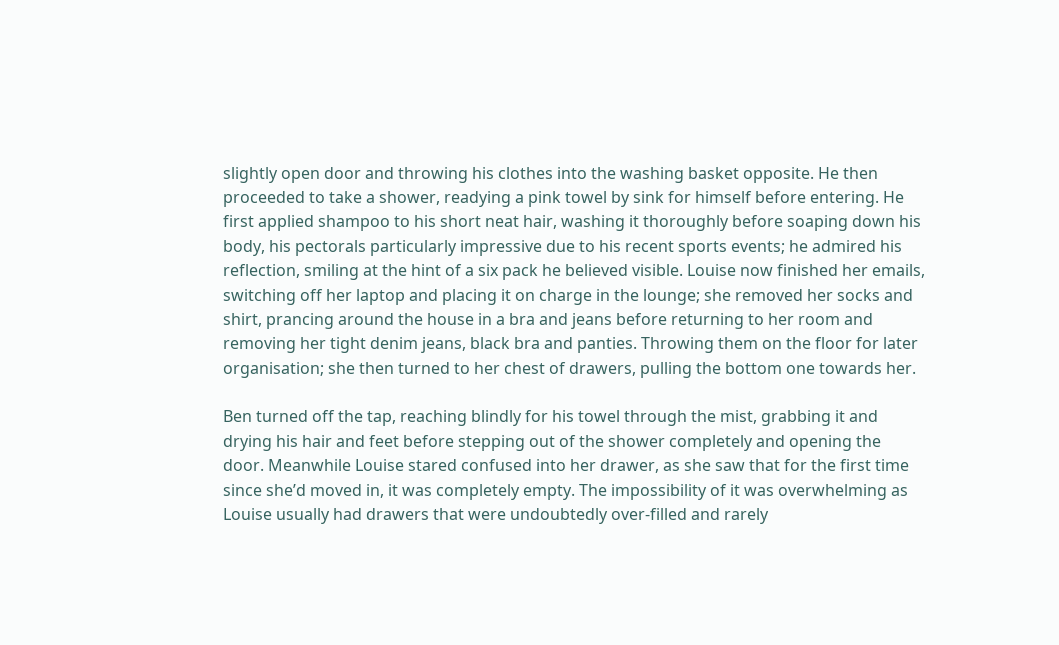slightly open door and throwing his clothes into the washing basket opposite. He then proceeded to take a shower, readying a pink towel by sink for himself before entering. He first applied shampoo to his short neat hair, washing it thoroughly before soaping down his body, his pectorals particularly impressive due to his recent sports events; he admired his reflection, smiling at the hint of a six pack he believed visible. Louise now finished her emails, switching off her laptop and placing it on charge in the lounge; she removed her socks and shirt, prancing around the house in a bra and jeans before returning to her room and removing her tight denim jeans, black bra and panties. Throwing them on the floor for later organisation; she then turned to her chest of drawers, pulling the bottom one towards her.

Ben turned off the tap, reaching blindly for his towel through the mist, grabbing it and drying his hair and feet before stepping out of the shower completely and opening the door. Meanwhile Louise stared confused into her drawer, as she saw that for the first time since she’d moved in, it was completely empty. The impossibility of it was overwhelming as Louise usually had drawers that were undoubtedly over-filled and rarely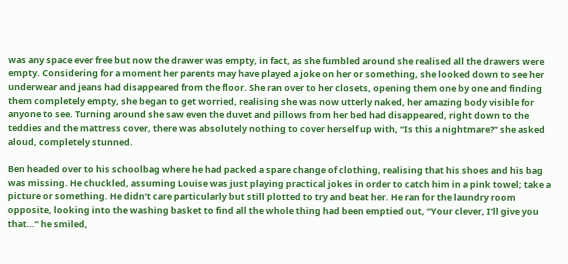was any space ever free but now the drawer was empty, in fact, as she fumbled around she realised all the drawers were empty. Considering for a moment her parents may have played a joke on her or something, she looked down to see her underwear and jeans had disappeared from the floor. She ran over to her closets, opening them one by one and finding them completely empty, she began to get worried, realising she was now utterly naked, her amazing body visible for anyone to see. Turning around she saw even the duvet and pillows from her bed had disappeared, right down to the teddies and the mattress cover, there was absolutely nothing to cover herself up with, “Is this a nightmare?” she asked aloud, completely stunned.

Ben headed over to his schoolbag where he had packed a spare change of clothing, realising that his shoes and his bag was missing. He chuckled, assuming Louise was just playing practical jokes in order to catch him in a pink towel; take a picture or something. He didn’t care particularly but still plotted to try and beat her. He ran for the laundry room opposite, looking into the washing basket to find all the whole thing had been emptied out, “Your clever, I’ll give you that…” he smiled,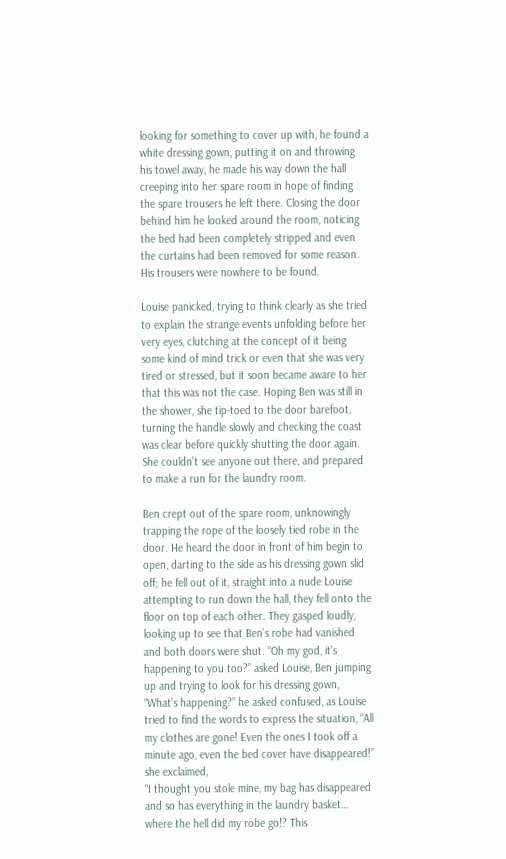looking for something to cover up with, he found a white dressing gown, putting it on and throwing his towel away, he made his way down the hall creeping into her spare room in hope of finding the spare trousers he left there. Closing the door behind him he looked around the room, noticing the bed had been completely stripped and even the curtains had been removed for some reason. His trousers were nowhere to be found.

Louise panicked, trying to think clearly as she tried to explain the strange events unfolding before her very eyes, clutching at the concept of it being some kind of mind trick or even that she was very tired or stressed, but it soon became aware to her that this was not the case. Hoping Ben was still in the shower, she tip-toed to the door barefoot, turning the handle slowly and checking the coast was clear before quickly shutting the door again. She couldn’t see anyone out there, and prepared to make a run for the laundry room.

Ben crept out of the spare room, unknowingly trapping the rope of the loosely tied robe in the door. He heard the door in front of him begin to open, darting to the side as his dressing gown slid off; he fell out of it, straight into a nude Louise attempting to run down the hall, they fell onto the floor on top of each other. They gasped loudly, looking up to see that Ben’s robe had vanished and both doors were shut. “Oh my god, it’s happening to you too?” asked Louise, Ben jumping up and trying to look for his dressing gown, “What’s happening?” he asked confused, as Louise tried to find the words to express the situation, “All my clothes are gone! Even the ones I took off a minute ago, even the bed cover have disappeared!” she exclaimed,
“I thought you stole mine, my bag has disappeared and so has everything in the laundry basket… where the hell did my robe go!? This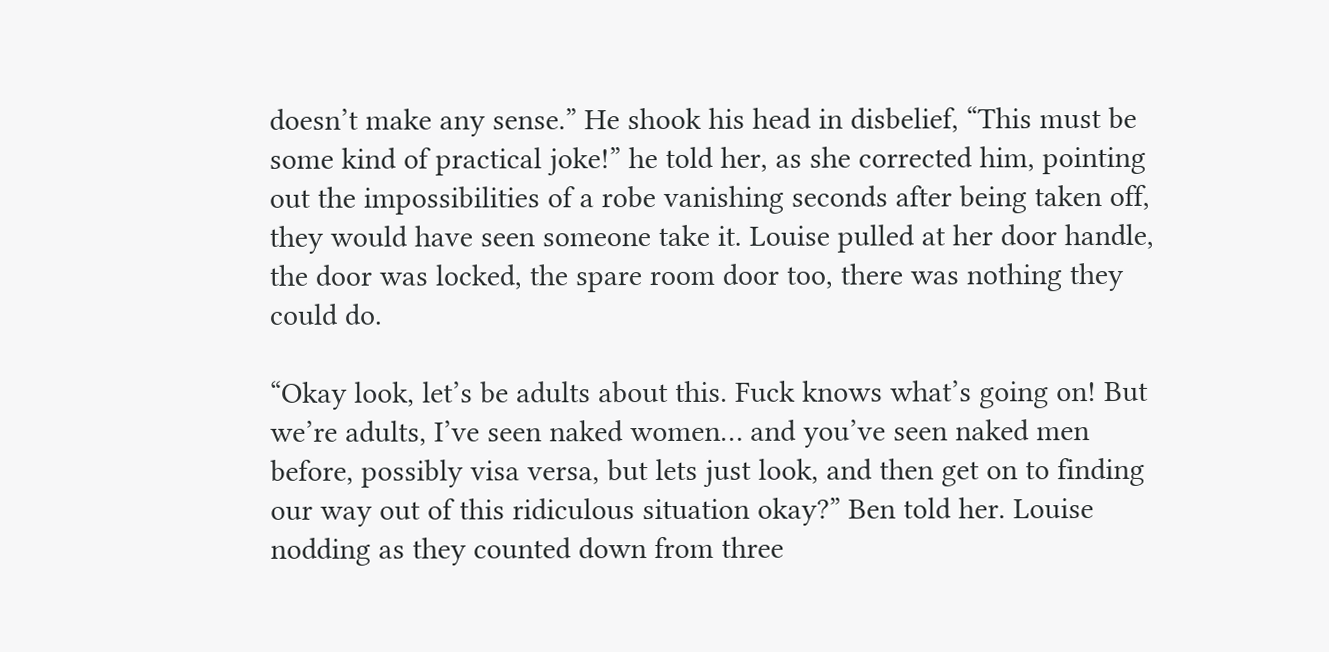doesn’t make any sense.” He shook his head in disbelief, “This must be some kind of practical joke!” he told her, as she corrected him, pointing out the impossibilities of a robe vanishing seconds after being taken off, they would have seen someone take it. Louise pulled at her door handle, the door was locked, the spare room door too, there was nothing they could do.

“Okay look, let’s be adults about this. Fuck knows what’s going on! But we’re adults, I’ve seen naked women… and you’ve seen naked men before, possibly visa versa, but lets just look, and then get on to finding our way out of this ridiculous situation okay?” Ben told her. Louise nodding as they counted down from three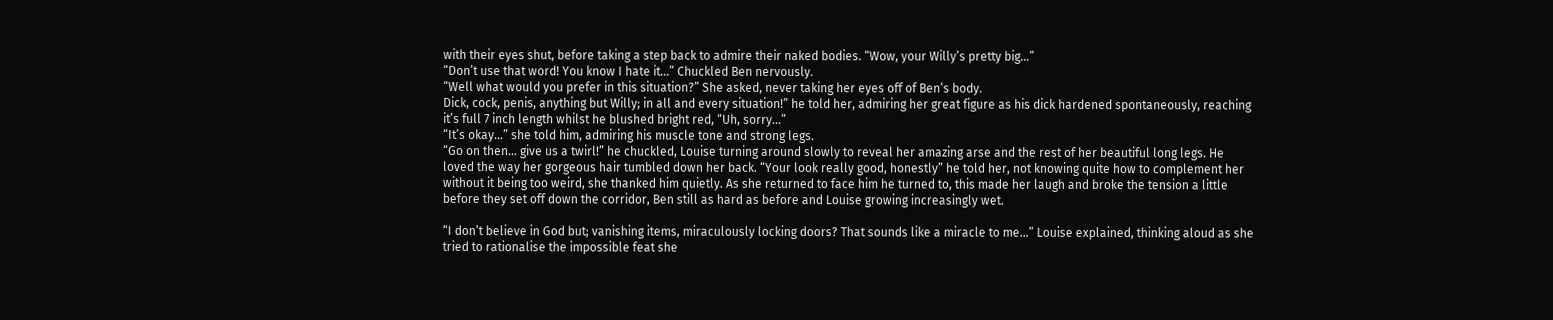with their eyes shut, before taking a step back to admire their naked bodies. “Wow, your Willy’s pretty big…”
“Don’t use that word! You know I hate it…” Chuckled Ben nervously.
“Well what would you prefer in this situation?” She asked, never taking her eyes off of Ben’s body.
Dick, cock, penis, anything but Willy; in all and every situation!” he told her, admiring her great figure as his dick hardened spontaneously, reaching it’s full 7 inch length whilst he blushed bright red, “Uh, sorry…”
“It’s okay…” she told him, admiring his muscle tone and strong legs.
“Go on then… give us a twirl!” he chuckled, Louise turning around slowly to reveal her amazing arse and the rest of her beautiful long legs. He loved the way her gorgeous hair tumbled down her back. “Your look really good, honestly” he told her, not knowing quite how to complement her without it being too weird, she thanked him quietly. As she returned to face him he turned to, this made her laugh and broke the tension a little before they set off down the corridor, Ben still as hard as before and Louise growing increasingly wet.

“I don’t believe in God but; vanishing items, miraculously locking doors? That sounds like a miracle to me…” Louise explained, thinking aloud as she tried to rationalise the impossible feat she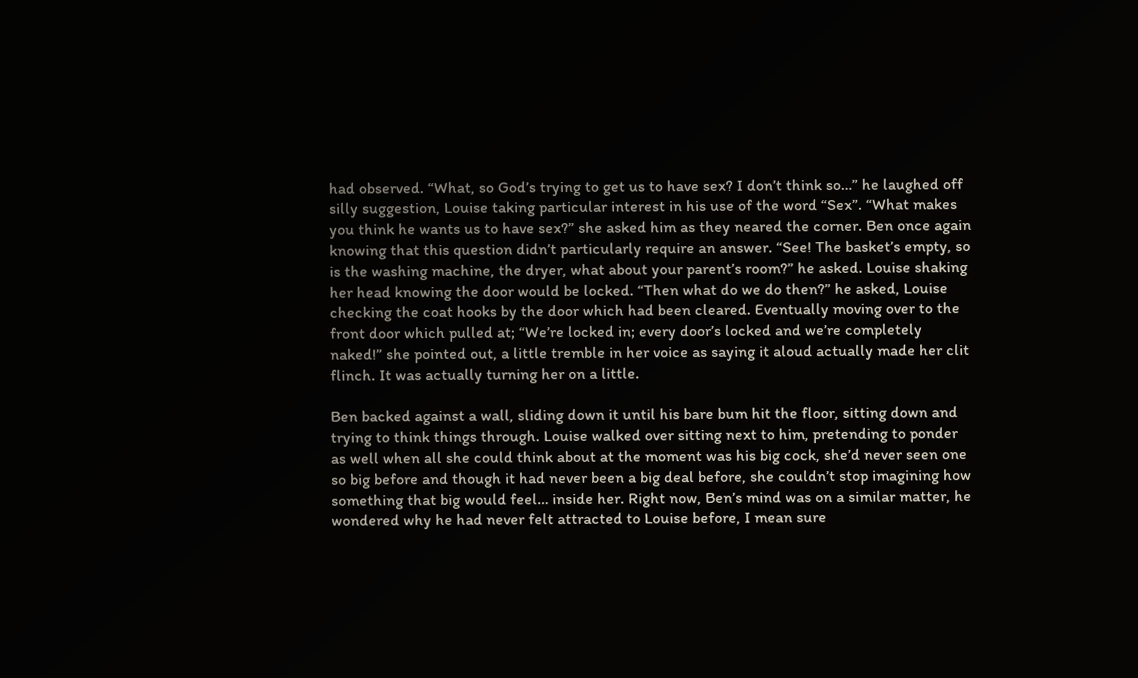had observed. “What, so God’s trying to get us to have sex? I don’t think so…” he laughed off silly suggestion, Louise taking particular interest in his use of the word “Sex”. “What makes you think he wants us to have sex?” she asked him as they neared the corner. Ben once again knowing that this question didn’t particularly require an answer. “See! The basket’s empty, so is the washing machine, the dryer, what about your parent’s room?” he asked. Louise shaking her head knowing the door would be locked. “Then what do we do then?” he asked, Louise checking the coat hooks by the door which had been cleared. Eventually moving over to the front door which pulled at; “We’re locked in; every door’s locked and we’re completely naked!” she pointed out, a little tremble in her voice as saying it aloud actually made her clit flinch. It was actually turning her on a little.

Ben backed against a wall, sliding down it until his bare bum hit the floor, sitting down and trying to think things through. Louise walked over sitting next to him, pretending to ponder as well when all she could think about at the moment was his big cock, she’d never seen one so big before and though it had never been a big deal before, she couldn’t stop imagining how something that big would feel… inside her. Right now, Ben’s mind was on a similar matter, he wondered why he had never felt attracted to Louise before, I mean sure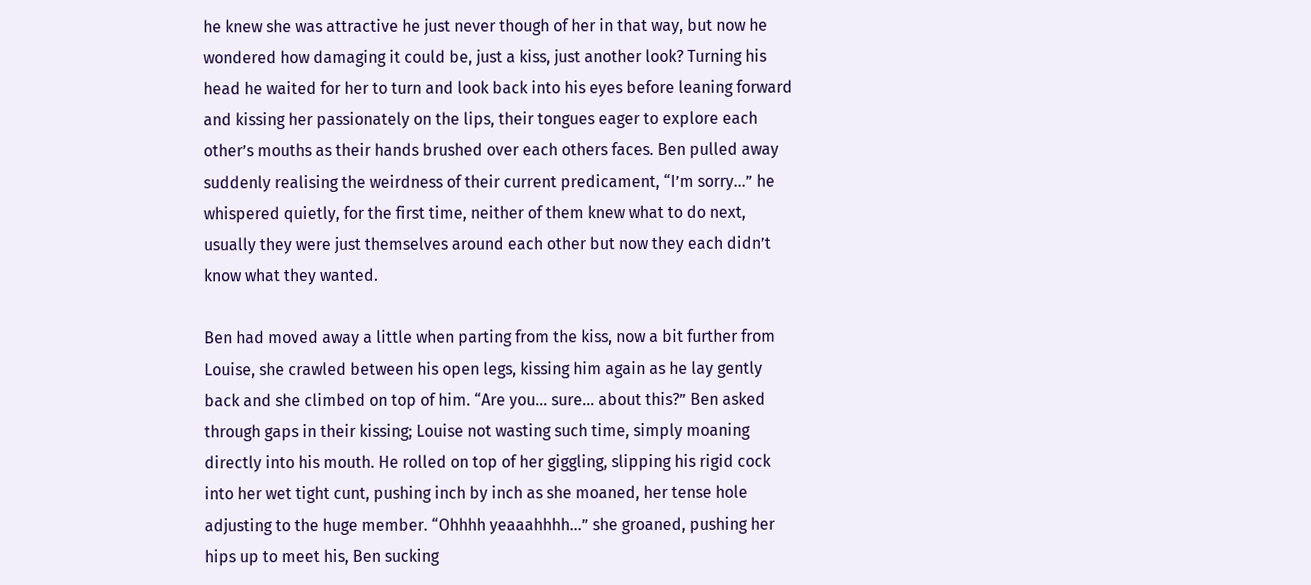he knew she was attractive he just never though of her in that way, but now he wondered how damaging it could be, just a kiss, just another look? Turning his head he waited for her to turn and look back into his eyes before leaning forward and kissing her passionately on the lips, their tongues eager to explore each other’s mouths as their hands brushed over each others faces. Ben pulled away suddenly realising the weirdness of their current predicament, “I’m sorry…” he whispered quietly, for the first time, neither of them knew what to do next, usually they were just themselves around each other but now they each didn’t know what they wanted.

Ben had moved away a little when parting from the kiss, now a bit further from Louise, she crawled between his open legs, kissing him again as he lay gently back and she climbed on top of him. “Are you… sure… about this?” Ben asked through gaps in their kissing; Louise not wasting such time, simply moaning directly into his mouth. He rolled on top of her giggling, slipping his rigid cock into her wet tight cunt, pushing inch by inch as she moaned, her tense hole adjusting to the huge member. “Ohhhh yeaaahhhh…” she groaned, pushing her hips up to meet his, Ben sucking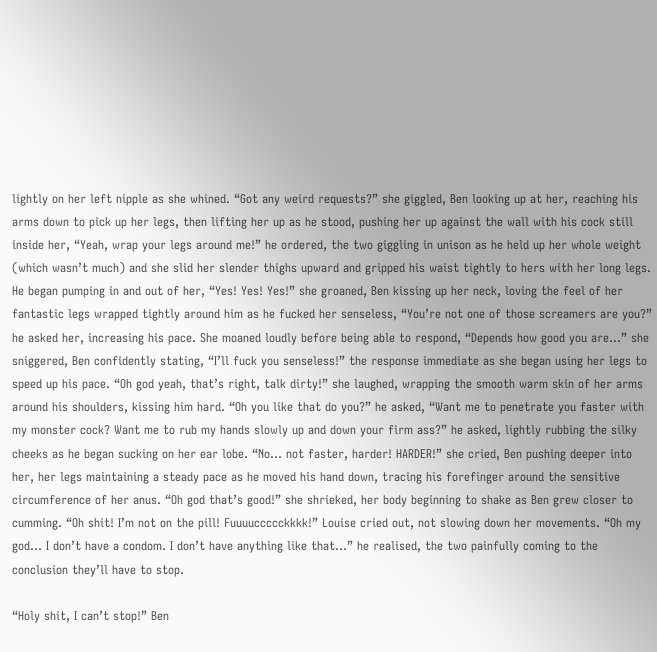lightly on her left nipple as she whined. “Got any weird requests?” she giggled, Ben looking up at her, reaching his arms down to pick up her legs, then lifting her up as he stood, pushing her up against the wall with his cock still inside her, “Yeah, wrap your legs around me!” he ordered, the two giggling in unison as he held up her whole weight (which wasn’t much) and she slid her slender thighs upward and gripped his waist tightly to hers with her long legs. He began pumping in and out of her, “Yes! Yes! Yes!” she groaned, Ben kissing up her neck, loving the feel of her fantastic legs wrapped tightly around him as he fucked her senseless, “You’re not one of those screamers are you?” he asked her, increasing his pace. She moaned loudly before being able to respond, “Depends how good you are…” she sniggered, Ben confidently stating, “I’ll fuck you senseless!” the response immediate as she began using her legs to speed up his pace. “Oh god yeah, that’s right, talk dirty!” she laughed, wrapping the smooth warm skin of her arms around his shoulders, kissing him hard. “Oh you like that do you?” he asked, “Want me to penetrate you faster with my monster cock? Want me to rub my hands slowly up and down your firm ass?” he asked, lightly rubbing the silky cheeks as he began sucking on her ear lobe. “No… not faster, harder! HARDER!” she cried, Ben pushing deeper into her, her legs maintaining a steady pace as he moved his hand down, tracing his forefinger around the sensitive circumference of her anus. “Oh god that’s good!” she shrieked, her body beginning to shake as Ben grew closer to cumming. “Oh shit! I’m not on the pill! Fuuuuccccckkkk!” Louise cried out, not slowing down her movements. “Oh my god… I don’t have a condom. I don’t have anything like that…” he realised, the two painfully coming to the conclusion they’ll have to stop.

“Holy shit, I can’t stop!” Ben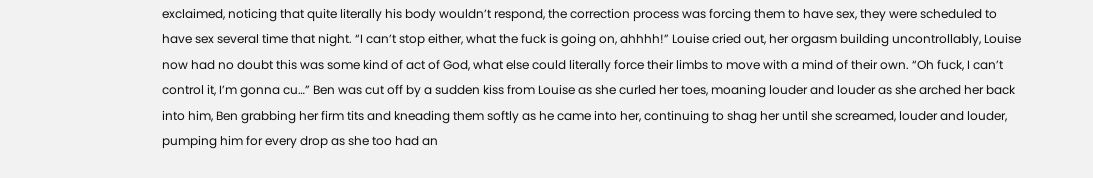exclaimed, noticing that quite literally his body wouldn’t respond, the correction process was forcing them to have sex, they were scheduled to have sex several time that night. “I can’t stop either, what the fuck is going on, ahhhh!” Louise cried out, her orgasm building uncontrollably, Louise now had no doubt this was some kind of act of God, what else could literally force their limbs to move with a mind of their own. “Oh fuck, I can’t control it, I’m gonna cu…” Ben was cut off by a sudden kiss from Louise as she curled her toes, moaning louder and louder as she arched her back into him, Ben grabbing her firm tits and kneading them softly as he came into her, continuing to shag her until she screamed, louder and louder, pumping him for every drop as she too had an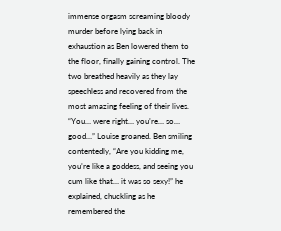immense orgasm screaming bloody murder before lying back in exhaustion as Ben lowered them to the floor, finally gaining control. The two breathed heavily as they lay speechless and recovered from the most amazing feeling of their lives. “You… were right… you’re… so… good…” Louise groaned. Ben smiling contentedly, “Are you kidding me, you’re like a goddess, and seeing you cum like that… it was so sexy!” he explained, chuckling as he remembered the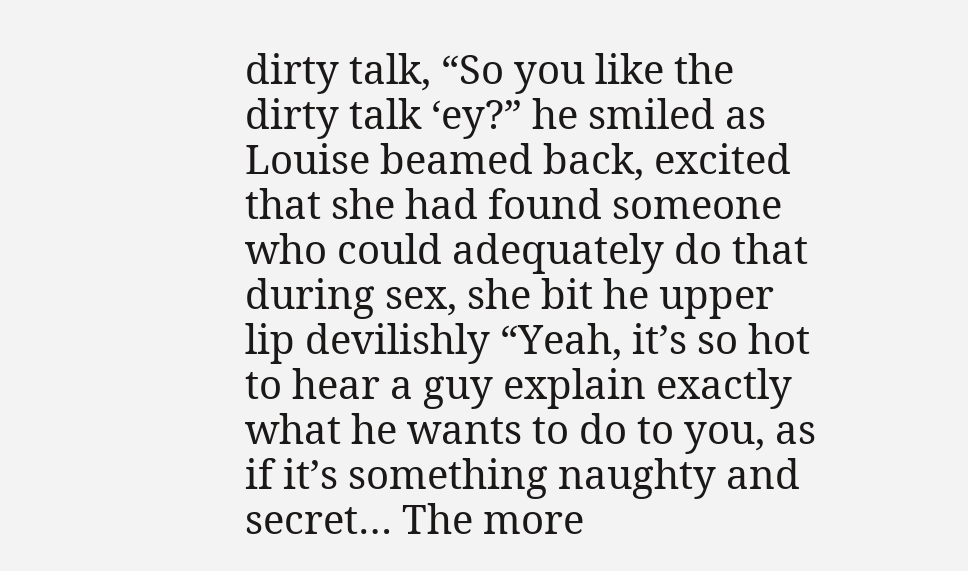dirty talk, “So you like the dirty talk ‘ey?” he smiled as Louise beamed back, excited that she had found someone who could adequately do that during sex, she bit he upper lip devilishly “Yeah, it’s so hot to hear a guy explain exactly what he wants to do to you, as if it’s something naughty and secret… The more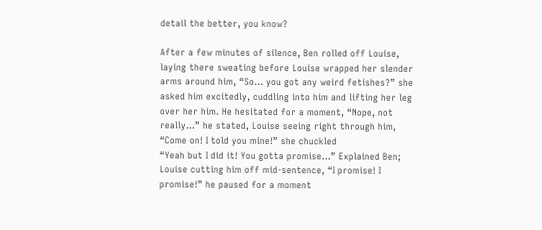detail the better, you know?

After a few minutes of silence, Ben rolled off Louise, laying there sweating before Louise wrapped her slender arms around him, “So… you got any weird fetishes?” she asked him excitedly, cuddling into him and lifting her leg over her him. He hesitated for a moment, “Nope, not really…” he stated, Louise seeing right through him,
“Come on! I told you mine!” she chuckled
“Yeah but I did it! You gotta promise…” Explained Ben; Louise cutting him off mid-sentence, “I promise! I promise!” he paused for a moment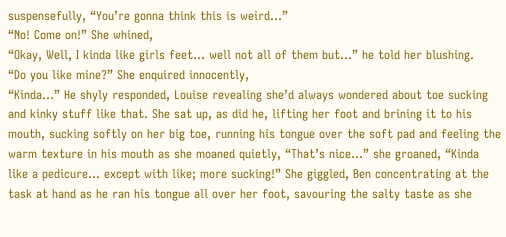suspensefully, “You’re gonna think this is weird…”
“No! Come on!” She whined,
“Okay, Well, I kinda like girls feet… well not all of them but…” he told her blushing.
“Do you like mine?” She enquired innocently,
“Kinda…” He shyly responded, Louise revealing she’d always wondered about toe sucking and kinky stuff like that. She sat up, as did he, lifting her foot and brining it to his mouth, sucking softly on her big toe, running his tongue over the soft pad and feeling the warm texture in his mouth as she moaned quietly, “That’s nice…” she groaned, “Kinda like a pedicure… except with like; more sucking!” She giggled, Ben concentrating at the task at hand as he ran his tongue all over her foot, savouring the salty taste as she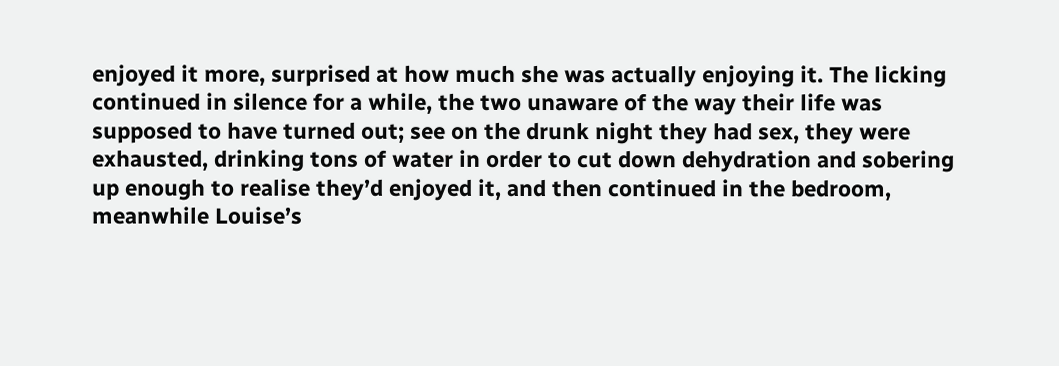enjoyed it more, surprised at how much she was actually enjoying it. The licking continued in silence for a while, the two unaware of the way their life was supposed to have turned out; see on the drunk night they had sex, they were exhausted, drinking tons of water in order to cut down dehydration and sobering up enough to realise they’d enjoyed it, and then continued in the bedroom, meanwhile Louise’s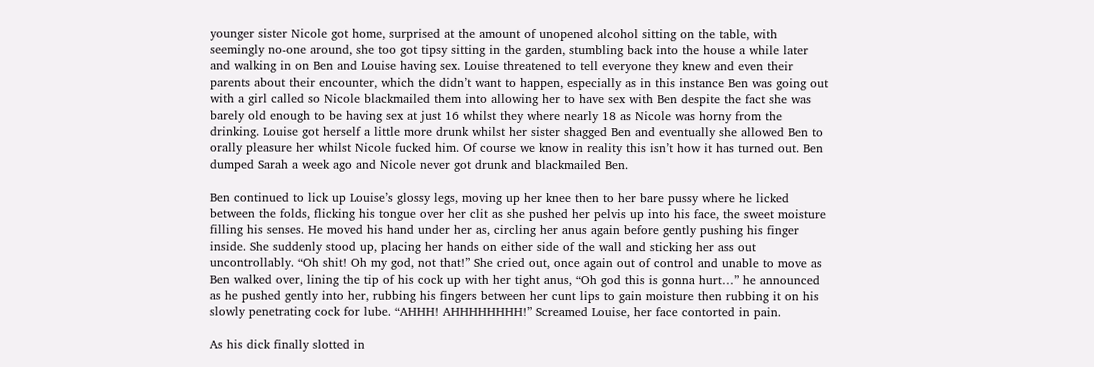younger sister Nicole got home, surprised at the amount of unopened alcohol sitting on the table, with seemingly no-one around, she too got tipsy sitting in the garden, stumbling back into the house a while later and walking in on Ben and Louise having sex. Louise threatened to tell everyone they knew and even their parents about their encounter, which the didn’t want to happen, especially as in this instance Ben was going out with a girl called so Nicole blackmailed them into allowing her to have sex with Ben despite the fact she was barely old enough to be having sex at just 16 whilst they where nearly 18 as Nicole was horny from the drinking. Louise got herself a little more drunk whilst her sister shagged Ben and eventually she allowed Ben to orally pleasure her whilst Nicole fucked him. Of course we know in reality this isn’t how it has turned out. Ben dumped Sarah a week ago and Nicole never got drunk and blackmailed Ben.

Ben continued to lick up Louise’s glossy legs, moving up her knee then to her bare pussy where he licked between the folds, flicking his tongue over her clit as she pushed her pelvis up into his face, the sweet moisture filling his senses. He moved his hand under her as, circling her anus again before gently pushing his finger inside. She suddenly stood up, placing her hands on either side of the wall and sticking her ass out uncontrollably. “Oh shit! Oh my god, not that!” She cried out, once again out of control and unable to move as Ben walked over, lining the tip of his cock up with her tight anus, “Oh god this is gonna hurt…” he announced as he pushed gently into her, rubbing his fingers between her cunt lips to gain moisture then rubbing it on his slowly penetrating cock for lube. “AHHH! AHHHHHHHH!” Screamed Louise, her face contorted in pain.

As his dick finally slotted in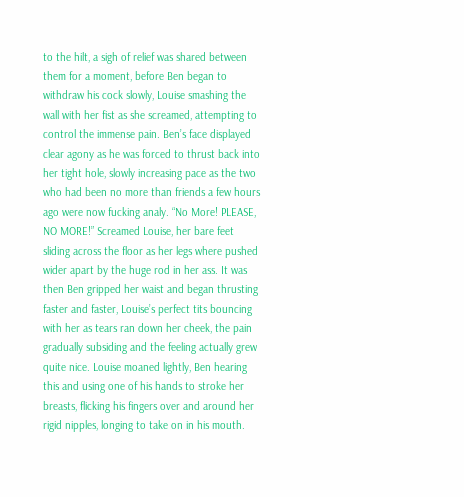to the hilt, a sigh of relief was shared between them for a moment, before Ben began to withdraw his cock slowly, Louise smashing the wall with her fist as she screamed, attempting to control the immense pain. Ben’s face displayed clear agony as he was forced to thrust back into her tight hole, slowly increasing pace as the two who had been no more than friends a few hours ago were now fucking analy. “No More! PLEASE, NO MORE!” Screamed Louise, her bare feet sliding across the floor as her legs where pushed wider apart by the huge rod in her ass. It was then Ben gripped her waist and began thrusting faster and faster, Louise’s perfect tits bouncing with her as tears ran down her cheek, the pain gradually subsiding and the feeling actually grew quite nice. Louise moaned lightly, Ben hearing this and using one of his hands to stroke her breasts, flicking his fingers over and around her rigid nipples, longing to take on in his mouth.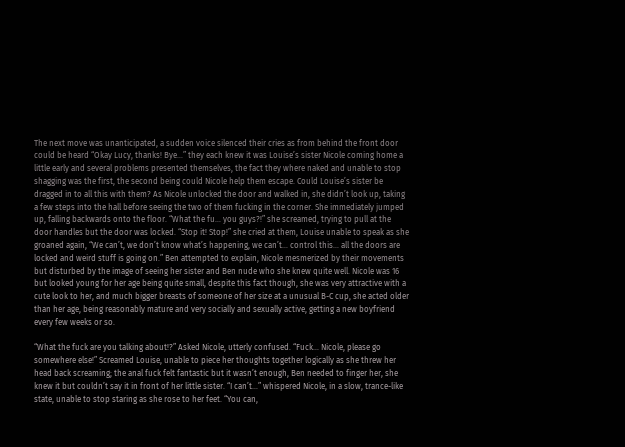The next move was unanticipated, a sudden voice silenced their cries as from behind the front door could be heard “Okay Lucy, thanks! Bye…” they each knew it was Louise’s sister Nicole coming home a little early and several problems presented themselves, the fact they where naked and unable to stop shagging was the first, the second being could Nicole help them escape. Could Louise’s sister be dragged in to all this with them? As Nicole unlocked the door and walked in, she didn’t look up, taking a few steps into the hall before seeing the two of them fucking in the corner. She immediately jumped up, falling backwards onto the floor. “What the fu… you guys?!” she screamed, trying to pull at the door handles but the door was locked. “Stop it! Stop!” she cried at them, Louise unable to speak as she groaned again, “We can’t, we don’t know what’s happening, we can’t… control this… all the doors are locked and weird stuff is going on.” Ben attempted to explain, Nicole mesmerized by their movements but disturbed by the image of seeing her sister and Ben nude who she knew quite well. Nicole was 16 but looked young for her age being quite small, despite this fact though, she was very attractive with a cute look to her, and much bigger breasts of someone of her size at a unusual B-C cup, she acted older than her age, being reasonably mature and very socially and sexually active, getting a new boyfriend every few weeks or so.

“What the fuck are you talking about!?” Asked Nicole, utterly confused. “Fuck… Nicole, please go somewhere else!” Screamed Louise, unable to piece her thoughts together logically as she threw her head back screaming; the anal fuck felt fantastic but it wasn’t enough, Ben needed to finger her, she knew it but couldn’t say it in front of her little sister. “I can’t…” whispered Nicole, in a slow, trance-like state, unable to stop staring as she rose to her feet. “You can,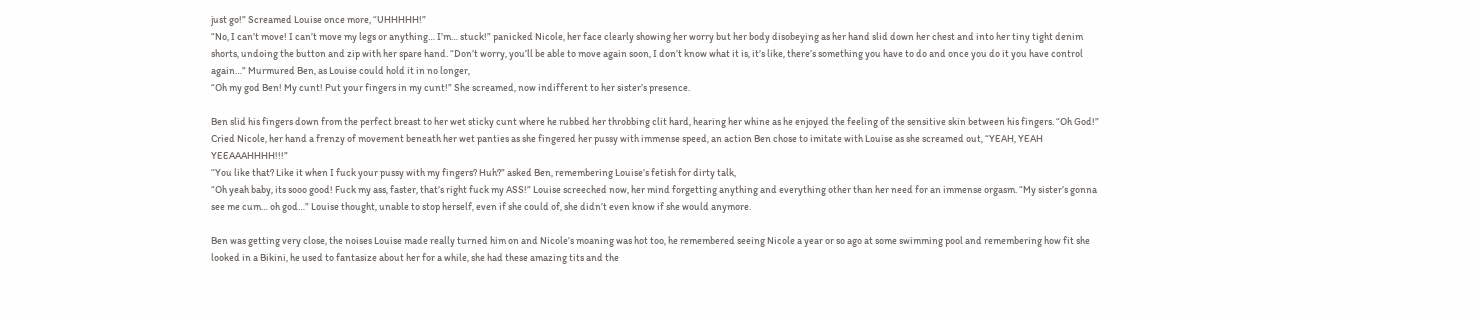just go!” Screamed Louise once more, “UHHHHH!”
“No, I can’t move! I can’t move my legs or anything… I’m… stuck!” panicked Nicole, her face clearly showing her worry but her body disobeying as her hand slid down her chest and into her tiny tight denim shorts, undoing the button and zip with her spare hand. “Don’t worry, you’ll be able to move again soon, I don’t know what it is, it’s like, there’s something you have to do and once you do it you have control again…” Murmured Ben, as Louise could hold it in no longer,
“Oh my god Ben! My cunt! Put your fingers in my cunt!” She screamed, now indifferent to her sister’s presence.

Ben slid his fingers down from the perfect breast to her wet sticky cunt where he rubbed her throbbing clit hard, hearing her whine as he enjoyed the feeling of the sensitive skin between his fingers. “Oh God!” Cried Nicole, her hand a frenzy of movement beneath her wet panties as she fingered her pussy with immense speed, an action Ben chose to imitate with Louise as she screamed out, “YEAH, YEAH YEEAAAHHHH!!!”
“You like that? Like it when I fuck your pussy with my fingers? Huh?” asked Ben, remembering Louise’s fetish for dirty talk,
“Oh yeah baby, its sooo good! Fuck my ass, faster, that’s right fuck my ASS!” Louise screeched now, her mind forgetting anything and everything other than her need for an immense orgasm. “My sister’s gonna see me cum… oh god…” Louise thought, unable to stop herself, even if she could of, she didn’t even know if she would anymore.

Ben was getting very close, the noises Louise made really turned him on and Nicole’s moaning was hot too, he remembered seeing Nicole a year or so ago at some swimming pool and remembering how fit she looked in a Bikini, he used to fantasize about her for a while, she had these amazing tits and the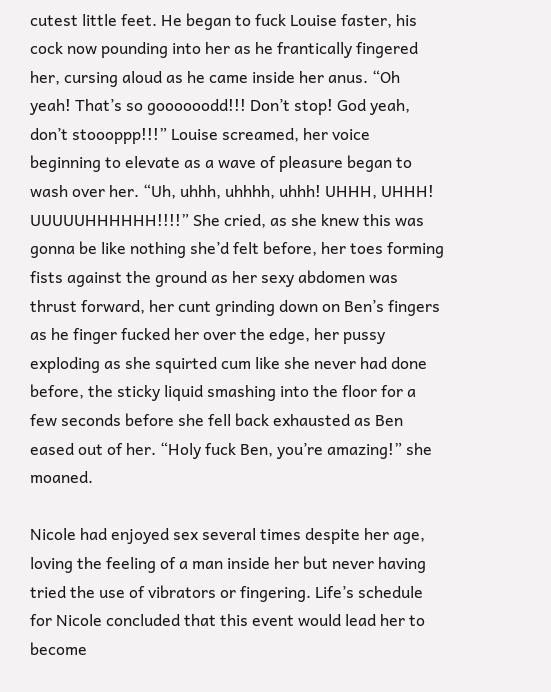cutest little feet. He began to fuck Louise faster, his cock now pounding into her as he frantically fingered her, cursing aloud as he came inside her anus. “Oh yeah! That’s so goooooodd!!! Don’t stop! God yeah, don’t stoooppp!!!” Louise screamed, her voice beginning to elevate as a wave of pleasure began to wash over her. “Uh, uhhh, uhhhh, uhhh! UHHH, UHHH! UUUUUHHHHHH!!!!” She cried, as she knew this was gonna be like nothing she’d felt before, her toes forming fists against the ground as her sexy abdomen was thrust forward, her cunt grinding down on Ben’s fingers as he finger fucked her over the edge, her pussy exploding as she squirted cum like she never had done before, the sticky liquid smashing into the floor for a few seconds before she fell back exhausted as Ben eased out of her. “Holy fuck Ben, you’re amazing!” she moaned.

Nicole had enjoyed sex several times despite her age, loving the feeling of a man inside her but never having tried the use of vibrators or fingering. Life’s schedule for Nicole concluded that this event would lead her to become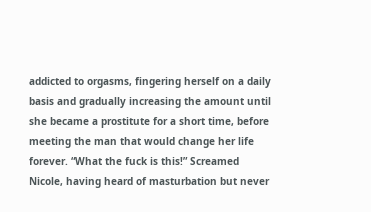addicted to orgasms, fingering herself on a daily basis and gradually increasing the amount until she became a prostitute for a short time, before meeting the man that would change her life forever. “What the fuck is this!” Screamed Nicole, having heard of masturbation but never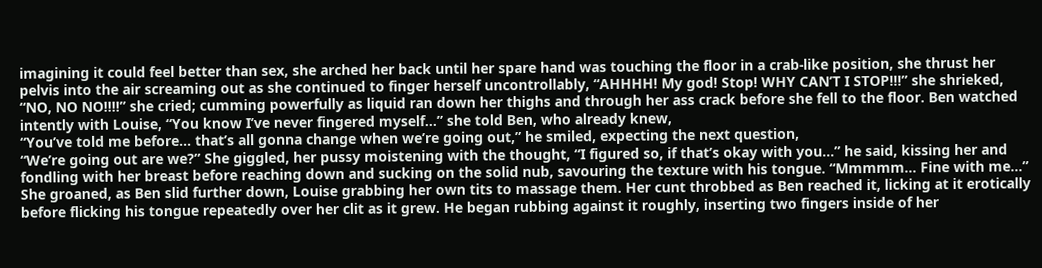imagining it could feel better than sex, she arched her back until her spare hand was touching the floor in a crab-like position, she thrust her pelvis into the air screaming out as she continued to finger herself uncontrollably, “AHHHH! My god! Stop! WHY CAN’T I STOP!!!” she shrieked, “NO, NO NO!!!!” she cried; cumming powerfully as liquid ran down her thighs and through her ass crack before she fell to the floor. Ben watched intently with Louise, “You know I’ve never fingered myself…” she told Ben, who already knew,
“You’ve told me before… that’s all gonna change when we’re going out,” he smiled, expecting the next question,
“We’re going out are we?” She giggled, her pussy moistening with the thought, “I figured so, if that’s okay with you…” he said, kissing her and fondling with her breast before reaching down and sucking on the solid nub, savouring the texture with his tongue. “Mmmmm… Fine with me…” She groaned, as Ben slid further down, Louise grabbing her own tits to massage them. Her cunt throbbed as Ben reached it, licking at it erotically before flicking his tongue repeatedly over her clit as it grew. He began rubbing against it roughly, inserting two fingers inside of her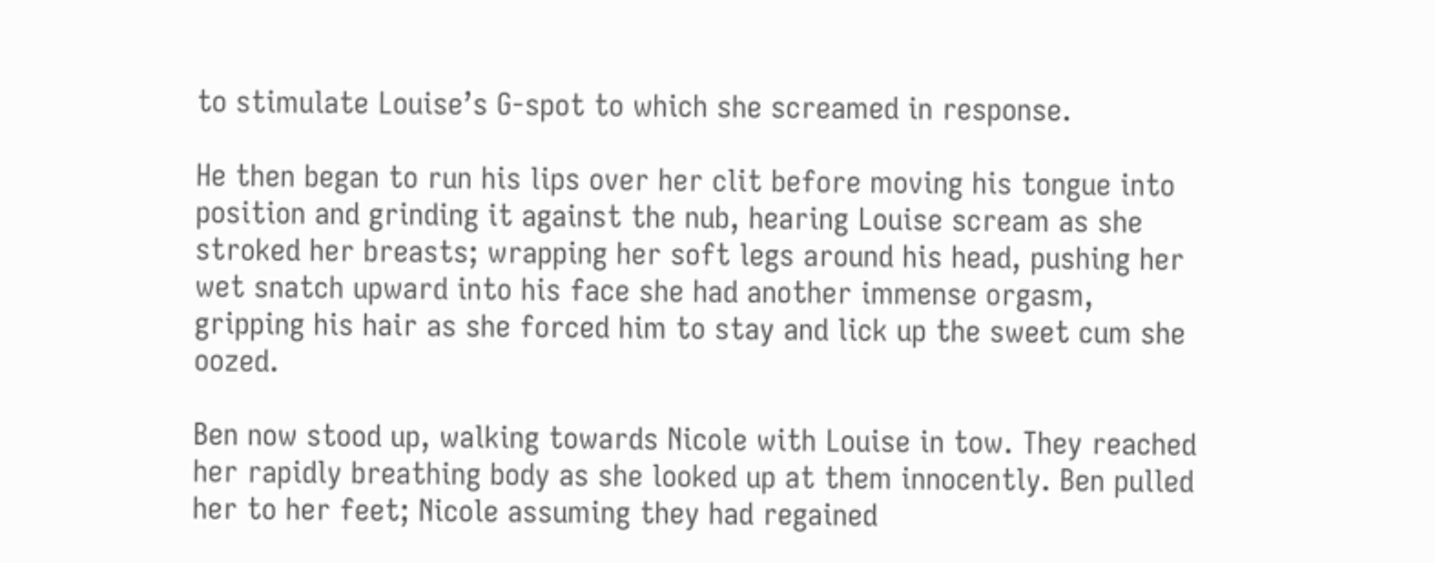to stimulate Louise’s G-spot to which she screamed in response.

He then began to run his lips over her clit before moving his tongue into position and grinding it against the nub, hearing Louise scream as she stroked her breasts; wrapping her soft legs around his head, pushing her wet snatch upward into his face she had another immense orgasm, gripping his hair as she forced him to stay and lick up the sweet cum she oozed.

Ben now stood up, walking towards Nicole with Louise in tow. They reached her rapidly breathing body as she looked up at them innocently. Ben pulled her to her feet; Nicole assuming they had regained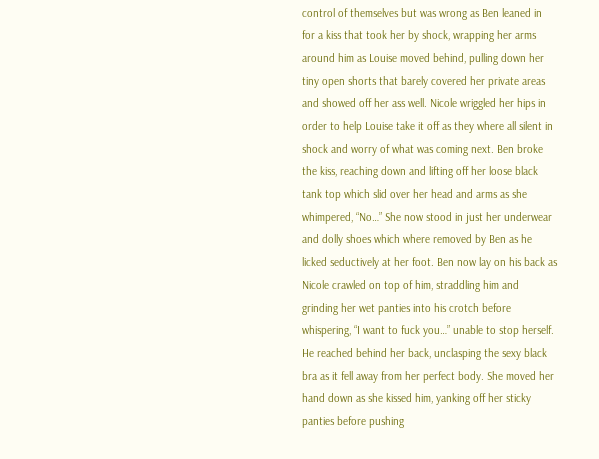control of themselves but was wrong as Ben leaned in for a kiss that took her by shock, wrapping her arms around him as Louise moved behind, pulling down her tiny open shorts that barely covered her private areas and showed off her ass well. Nicole wriggled her hips in order to help Louise take it off as they where all silent in shock and worry of what was coming next. Ben broke the kiss, reaching down and lifting off her loose black tank top which slid over her head and arms as she whimpered, “No…” She now stood in just her underwear and dolly shoes which where removed by Ben as he licked seductively at her foot. Ben now lay on his back as Nicole crawled on top of him, straddling him and grinding her wet panties into his crotch before whispering, “I want to fuck you…” unable to stop herself. He reached behind her back, unclasping the sexy black bra as it fell away from her perfect body. She moved her hand down as she kissed him, yanking off her sticky panties before pushing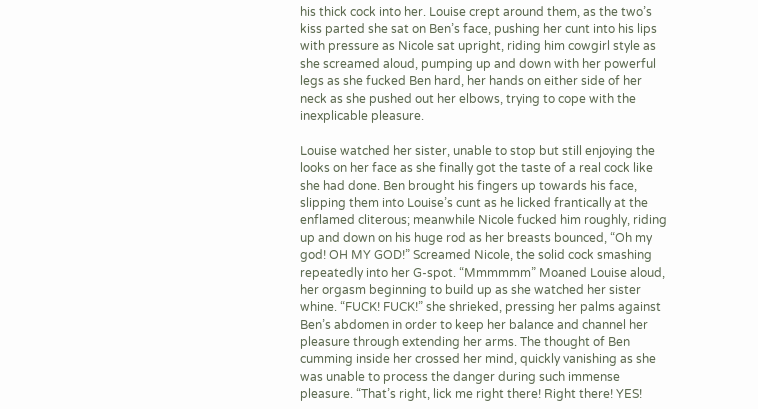his thick cock into her. Louise crept around them, as the two’s kiss parted she sat on Ben’s face, pushing her cunt into his lips with pressure as Nicole sat upright, riding him cowgirl style as she screamed aloud, pumping up and down with her powerful legs as she fucked Ben hard, her hands on either side of her neck as she pushed out her elbows, trying to cope with the inexplicable pleasure.

Louise watched her sister, unable to stop but still enjoying the looks on her face as she finally got the taste of a real cock like she had done. Ben brought his fingers up towards his face, slipping them into Louise’s cunt as he licked frantically at the enflamed cliterous; meanwhile Nicole fucked him roughly, riding up and down on his huge rod as her breasts bounced, “Oh my god! OH MY GOD!” Screamed Nicole, the solid cock smashing repeatedly into her G-spot. “Mmmmmm” Moaned Louise aloud, her orgasm beginning to build up as she watched her sister whine. “FUCK! FUCK!” she shrieked, pressing her palms against Ben’s abdomen in order to keep her balance and channel her pleasure through extending her arms. The thought of Ben cumming inside her crossed her mind, quickly vanishing as she was unable to process the danger during such immense pleasure. “That’s right, lick me right there! Right there! YES!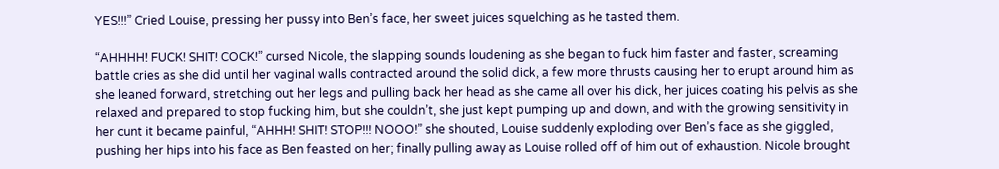YES!!!” Cried Louise, pressing her pussy into Ben’s face, her sweet juices squelching as he tasted them.

“AHHHH! FUCK! SHIT! COCK!” cursed Nicole, the slapping sounds loudening as she began to fuck him faster and faster, screaming battle cries as she did until her vaginal walls contracted around the solid dick, a few more thrusts causing her to erupt around him as she leaned forward, stretching out her legs and pulling back her head as she came all over his dick, her juices coating his pelvis as she relaxed and prepared to stop fucking him, but she couldn’t, she just kept pumping up and down, and with the growing sensitivity in her cunt it became painful, “AHHH! SHIT! STOP!!! NOOO!” she shouted, Louise suddenly exploding over Ben’s face as she giggled, pushing her hips into his face as Ben feasted on her; finally pulling away as Louise rolled off of him out of exhaustion. Nicole brought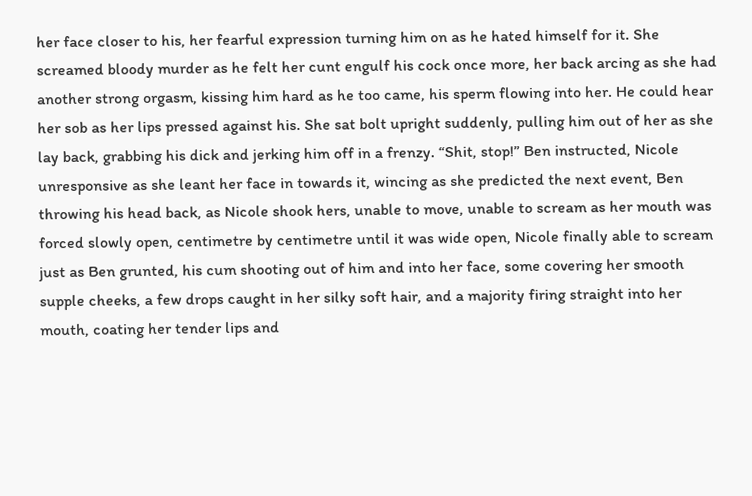her face closer to his, her fearful expression turning him on as he hated himself for it. She screamed bloody murder as he felt her cunt engulf his cock once more, her back arcing as she had another strong orgasm, kissing him hard as he too came, his sperm flowing into her. He could hear her sob as her lips pressed against his. She sat bolt upright suddenly, pulling him out of her as she lay back, grabbing his dick and jerking him off in a frenzy. “Shit, stop!” Ben instructed, Nicole unresponsive as she leant her face in towards it, wincing as she predicted the next event, Ben throwing his head back, as Nicole shook hers, unable to move, unable to scream as her mouth was forced slowly open, centimetre by centimetre until it was wide open, Nicole finally able to scream just as Ben grunted, his cum shooting out of him and into her face, some covering her smooth supple cheeks, a few drops caught in her silky soft hair, and a majority firing straight into her mouth, coating her tender lips and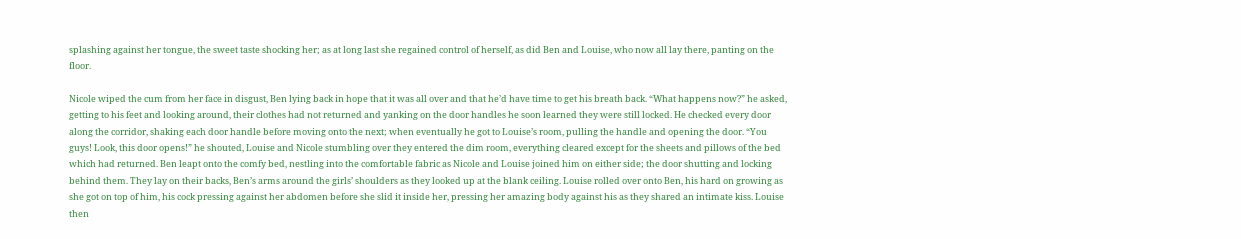splashing against her tongue, the sweet taste shocking her; as at long last she regained control of herself, as did Ben and Louise, who now all lay there, panting on the floor.

Nicole wiped the cum from her face in disgust, Ben lying back in hope that it was all over and that he’d have time to get his breath back. “What happens now?” he asked, getting to his feet and looking around, their clothes had not returned and yanking on the door handles he soon learned they were still locked. He checked every door along the corridor, shaking each door handle before moving onto the next; when eventually he got to Louise’s room, pulling the handle and opening the door. “You guys! Look, this door opens!” he shouted, Louise and Nicole stumbling over they entered the dim room, everything cleared except for the sheets and pillows of the bed which had returned. Ben leapt onto the comfy bed, nestling into the comfortable fabric as Nicole and Louise joined him on either side; the door shutting and locking behind them. They lay on their backs, Ben’s arms around the girls’ shoulders as they looked up at the blank ceiling. Louise rolled over onto Ben, his hard on growing as she got on top of him, his cock pressing against her abdomen before she slid it inside her, pressing her amazing body against his as they shared an intimate kiss. Louise then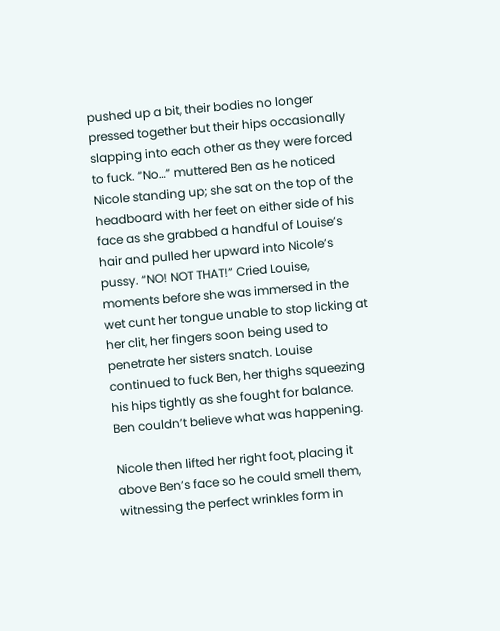pushed up a bit, their bodies no longer pressed together but their hips occasionally slapping into each other as they were forced to fuck. “No…” muttered Ben as he noticed Nicole standing up; she sat on the top of the headboard with her feet on either side of his face as she grabbed a handful of Louise’s hair and pulled her upward into Nicole’s pussy. “NO! NOT THAT!” Cried Louise, moments before she was immersed in the wet cunt her tongue unable to stop licking at her clit, her fingers soon being used to penetrate her sisters snatch. Louise continued to fuck Ben, her thighs squeezing his hips tightly as she fought for balance. Ben couldn’t believe what was happening.

Nicole then lifted her right foot, placing it above Ben’s face so he could smell them, witnessing the perfect wrinkles form in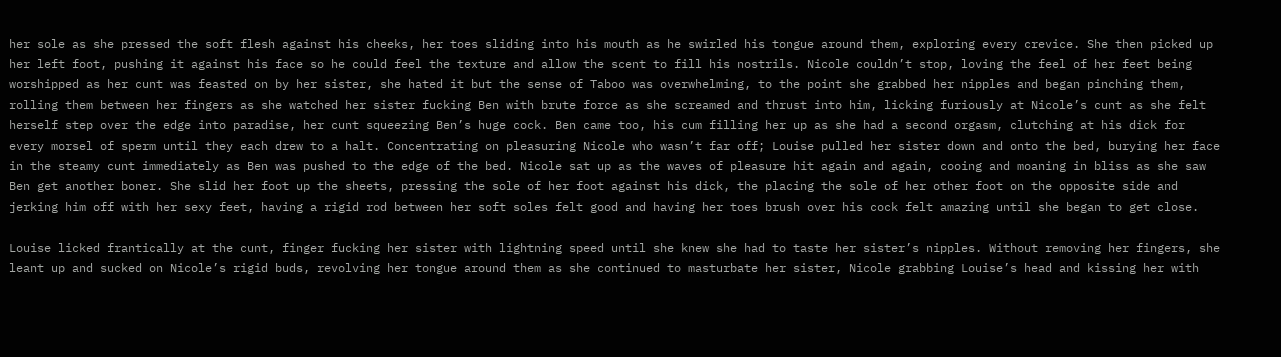her sole as she pressed the soft flesh against his cheeks, her toes sliding into his mouth as he swirled his tongue around them, exploring every crevice. She then picked up her left foot, pushing it against his face so he could feel the texture and allow the scent to fill his nostrils. Nicole couldn’t stop, loving the feel of her feet being worshipped as her cunt was feasted on by her sister, she hated it but the sense of Taboo was overwhelming, to the point she grabbed her nipples and began pinching them, rolling them between her fingers as she watched her sister fucking Ben with brute force as she screamed and thrust into him, licking furiously at Nicole’s cunt as she felt herself step over the edge into paradise, her cunt squeezing Ben’s huge cock. Ben came too, his cum filling her up as she had a second orgasm, clutching at his dick for every morsel of sperm until they each drew to a halt. Concentrating on pleasuring Nicole who wasn’t far off; Louise pulled her sister down and onto the bed, burying her face in the steamy cunt immediately as Ben was pushed to the edge of the bed. Nicole sat up as the waves of pleasure hit again and again, cooing and moaning in bliss as she saw Ben get another boner. She slid her foot up the sheets, pressing the sole of her foot against his dick, the placing the sole of her other foot on the opposite side and jerking him off with her sexy feet, having a rigid rod between her soft soles felt good and having her toes brush over his cock felt amazing until she began to get close.

Louise licked frantically at the cunt, finger fucking her sister with lightning speed until she knew she had to taste her sister’s nipples. Without removing her fingers, she leant up and sucked on Nicole’s rigid buds, revolving her tongue around them as she continued to masturbate her sister, Nicole grabbing Louise’s head and kissing her with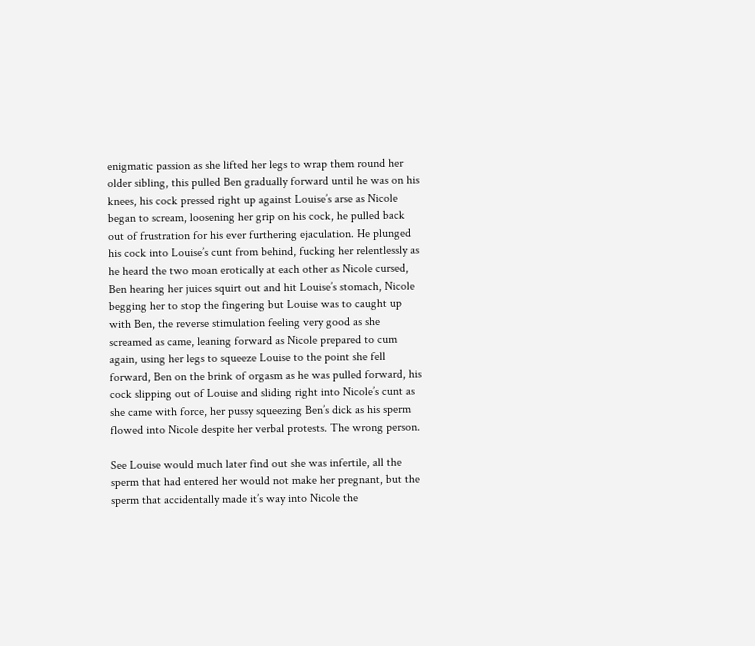enigmatic passion as she lifted her legs to wrap them round her older sibling, this pulled Ben gradually forward until he was on his knees, his cock pressed right up against Louise’s arse as Nicole began to scream, loosening her grip on his cock, he pulled back out of frustration for his ever furthering ejaculation. He plunged his cock into Louise’s cunt from behind, fucking her relentlessly as he heard the two moan erotically at each other as Nicole cursed, Ben hearing her juices squirt out and hit Louise’s stomach, Nicole begging her to stop the fingering but Louise was to caught up with Ben, the reverse stimulation feeling very good as she screamed as came, leaning forward as Nicole prepared to cum again, using her legs to squeeze Louise to the point she fell forward, Ben on the brink of orgasm as he was pulled forward, his cock slipping out of Louise and sliding right into Nicole’s cunt as she came with force, her pussy squeezing Ben’s dick as his sperm flowed into Nicole despite her verbal protests. The wrong person.

See Louise would much later find out she was infertile, all the sperm that had entered her would not make her pregnant, but the sperm that accidentally made it’s way into Nicole the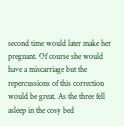second time would later make her pregnant. Of course she would have a miscarriage but the repercussions of this correction would be great. As the three fell asleep in the cosy bed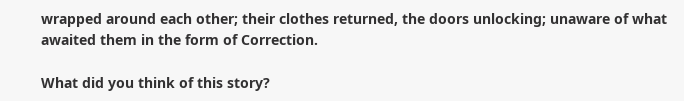wrapped around each other; their clothes returned, the doors unlocking; unaware of what awaited them in the form of Correction.

What did you think of this story?